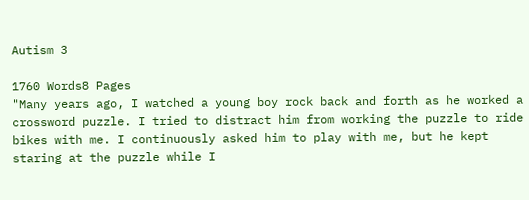Autism 3

1760 Words8 Pages
"Many years ago, I watched a young boy rock back and forth as he worked a crossword puzzle. I tried to distract him from working the puzzle to ride bikes with me. I continuously asked him to play with me, but he kept staring at the puzzle while I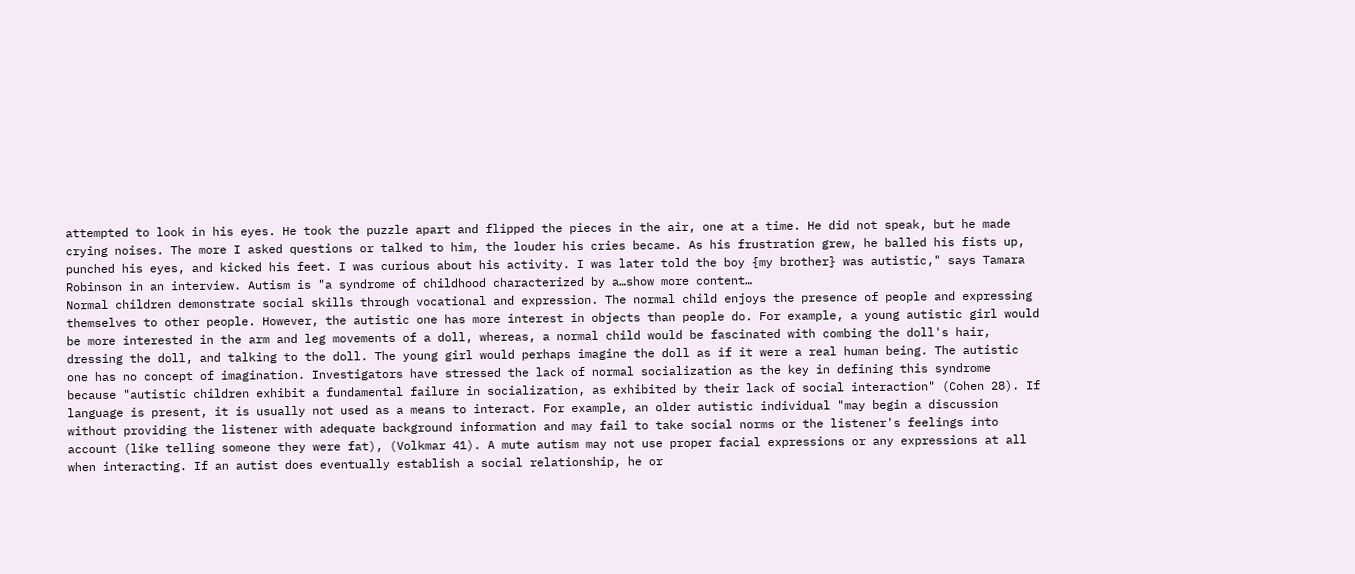attempted to look in his eyes. He took the puzzle apart and flipped the pieces in the air, one at a time. He did not speak, but he made crying noises. The more I asked questions or talked to him, the louder his cries became. As his frustration grew, he balled his fists up, punched his eyes, and kicked his feet. I was curious about his activity. I was later told the boy {my brother} was autistic," says Tamara Robinson in an interview. Autism is "a syndrome of childhood characterized by a…show more content…
Normal children demonstrate social skills through vocational and expression. The normal child enjoys the presence of people and expressing themselves to other people. However, the autistic one has more interest in objects than people do. For example, a young autistic girl would be more interested in the arm and leg movements of a doll, whereas, a normal child would be fascinated with combing the doll's hair, dressing the doll, and talking to the doll. The young girl would perhaps imagine the doll as if it were a real human being. The autistic one has no concept of imagination. Investigators have stressed the lack of normal socialization as the key in defining this syndrome because "autistic children exhibit a fundamental failure in socialization, as exhibited by their lack of social interaction" (Cohen 28). If language is present, it is usually not used as a means to interact. For example, an older autistic individual "may begin a discussion without providing the listener with adequate background information and may fail to take social norms or the listener's feelings into account (like telling someone they were fat), (Volkmar 41). A mute autism may not use proper facial expressions or any expressions at all when interacting. If an autist does eventually establish a social relationship, he or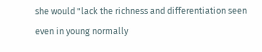she would "lack the richness and differentiation seen even in young normally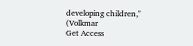developing children," (Volkmar
Get Access